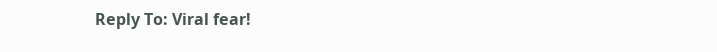Reply To: Viral fear!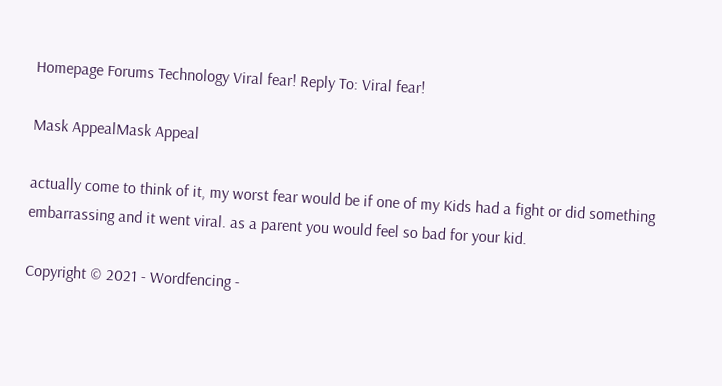Homepage Forums Technology Viral fear! Reply To: Viral fear!

Mask AppealMask Appeal

actually come to think of it, my worst fear would be if one of my Kids had a fight or did something embarrassing and it went viral. as a parent you would feel so bad for your kid.

Copyright © 2021 - Wordfencing -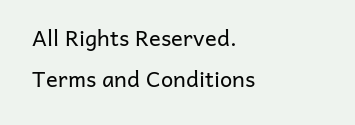All Rights Reserved.     Terms and Conditions